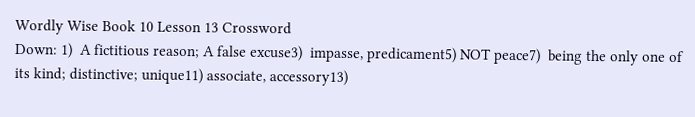Wordly Wise Book 10 Lesson 13 Crossword
Down: 1)  A fictitious reason; A false excuse3)  impasse, predicament5) NOT peace7)  being the only one of its kind; distinctive; unique11) associate, accessory13)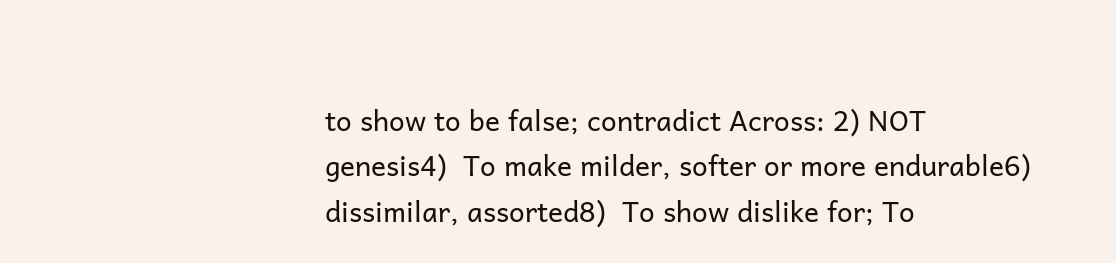to show to be false; contradict Across: 2) NOT genesis4)  To make milder, softer or more endurable6)  dissimilar, assorted8)  To show dislike for; To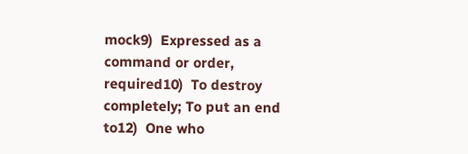mock9)  Expressed as a command or order, required10)  To destroy completely; To put an end to12)  One who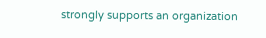strongly supports an organization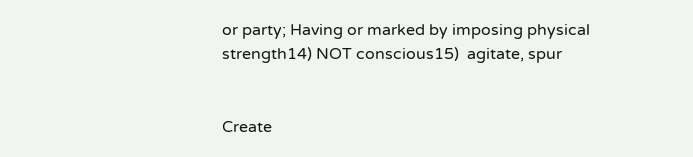or party; Having or marked by imposing physical strength14) NOT conscious15)  agitate, spur


Create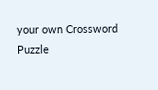your own Crossword Puzzle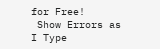for Free!
 Show Errors as I Type